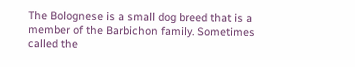The Bolognese is a small dog breed that is a member of the Barbichon family. Sometimes called the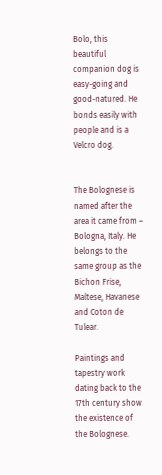Bolo, this beautiful companion dog is easy-going and good-natured. He bonds easily with people and is a Velcro dog.


The Bolognese is named after the area it came from – Bologna, Italy. He belongs to the same group as the Bichon Frise, Maltese, Havanese and Coton de Tulear.

Paintings and tapestry work dating back to the 17th century show the existence of the Bolognese.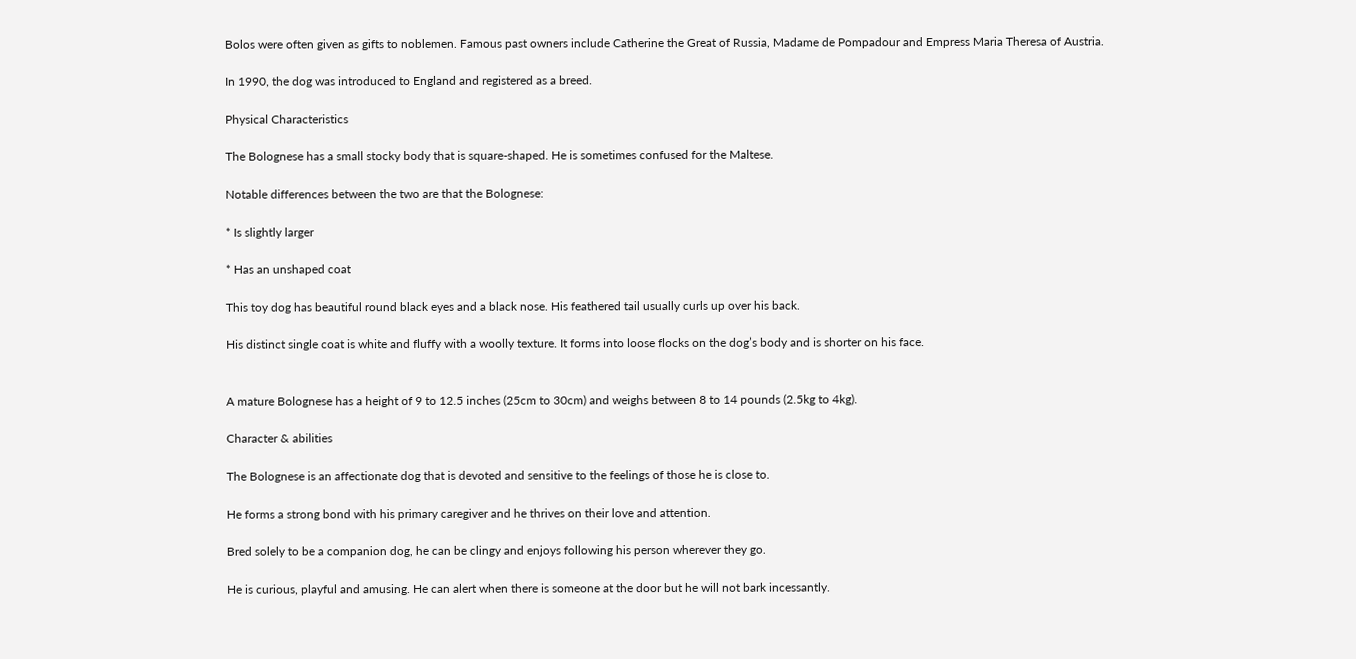Bolos were often given as gifts to noblemen. Famous past owners include Catherine the Great of Russia, Madame de Pompadour and Empress Maria Theresa of Austria.

In 1990, the dog was introduced to England and registered as a breed.

Physical Characteristics

The Bolognese has a small stocky body that is square-shaped. He is sometimes confused for the Maltese.

Notable differences between the two are that the Bolognese:

* Is slightly larger

* Has an unshaped coat

This toy dog has beautiful round black eyes and a black nose. His feathered tail usually curls up over his back.

His distinct single coat is white and fluffy with a woolly texture. It forms into loose flocks on the dog’s body and is shorter on his face.


A mature Bolognese has a height of 9 to 12.5 inches (25cm to 30cm) and weighs between 8 to 14 pounds (2.5kg to 4kg).

Character & abilities

The Bolognese is an affectionate dog that is devoted and sensitive to the feelings of those he is close to.

He forms a strong bond with his primary caregiver and he thrives on their love and attention.

Bred solely to be a companion dog, he can be clingy and enjoys following his person wherever they go.

He is curious, playful and amusing. He can alert when there is someone at the door but he will not bark incessantly.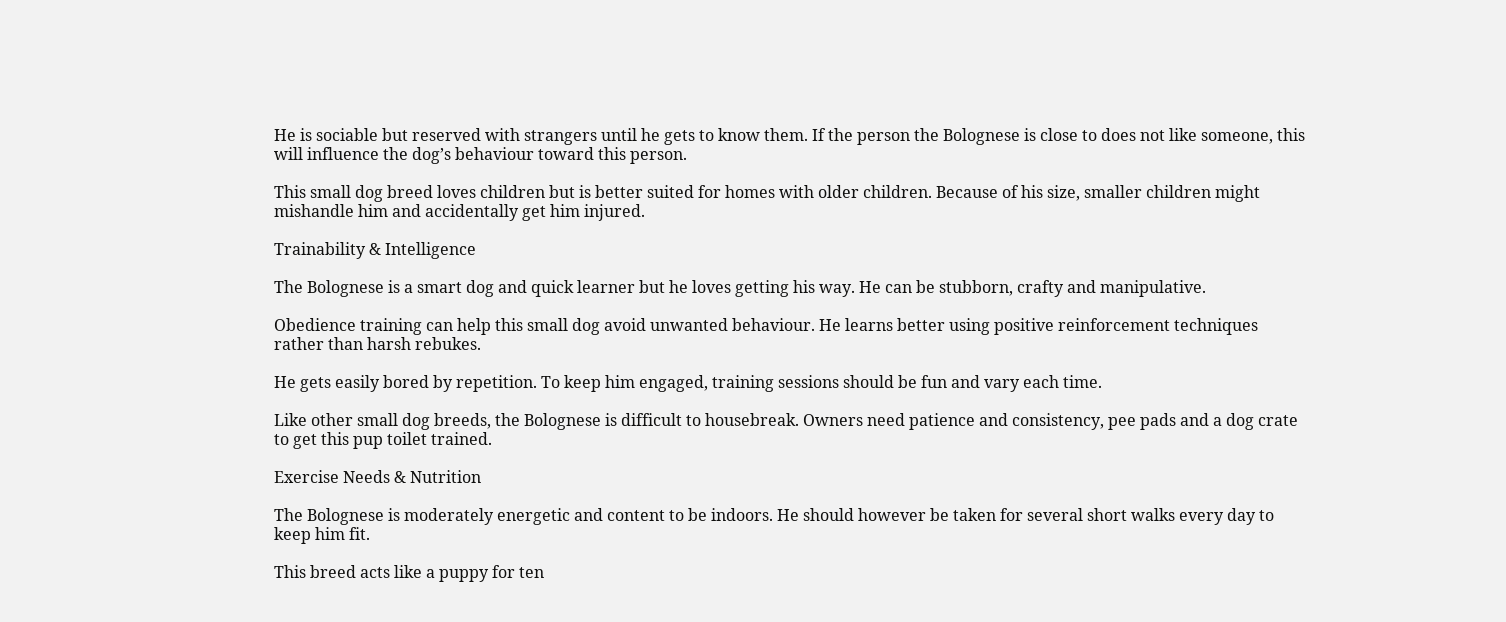He is sociable but reserved with strangers until he gets to know them. If the person the Bolognese is close to does not like someone, this will influence the dog’s behaviour toward this person.

This small dog breed loves children but is better suited for homes with older children. Because of his size, smaller children might mishandle him and accidentally get him injured.

Trainability & Intelligence

The Bolognese is a smart dog and quick learner but he loves getting his way. He can be stubborn, crafty and manipulative.

Obedience training can help this small dog avoid unwanted behaviour. He learns better using positive reinforcement techniques rather than harsh rebukes.

He gets easily bored by repetition. To keep him engaged, training sessions should be fun and vary each time.

Like other small dog breeds, the Bolognese is difficult to housebreak. Owners need patience and consistency, pee pads and a dog crate to get this pup toilet trained.

Exercise Needs & Nutrition

The Bolognese is moderately energetic and content to be indoors. He should however be taken for several short walks every day to keep him fit.

This breed acts like a puppy for ten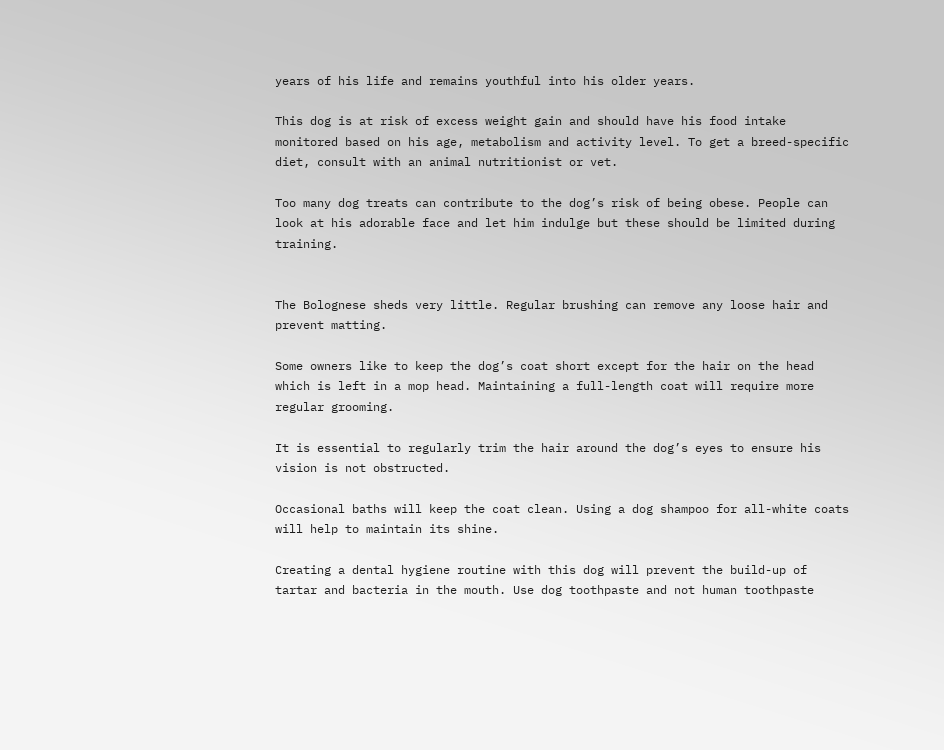years of his life and remains youthful into his older years.

This dog is at risk of excess weight gain and should have his food intake monitored based on his age, metabolism and activity level. To get a breed-specific diet, consult with an animal nutritionist or vet.

Too many dog treats can contribute to the dog’s risk of being obese. People can look at his adorable face and let him indulge but these should be limited during training.


The Bolognese sheds very little. Regular brushing can remove any loose hair and prevent matting.

Some owners like to keep the dog’s coat short except for the hair on the head which is left in a mop head. Maintaining a full-length coat will require more regular grooming.

It is essential to regularly trim the hair around the dog’s eyes to ensure his vision is not obstructed.

Occasional baths will keep the coat clean. Using a dog shampoo for all-white coats will help to maintain its shine.

Creating a dental hygiene routine with this dog will prevent the build-up of tartar and bacteria in the mouth. Use dog toothpaste and not human toothpaste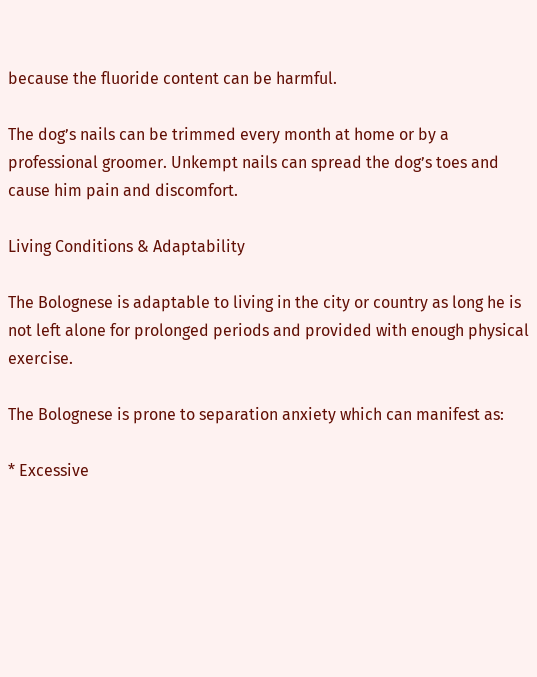because the fluoride content can be harmful.

The dog’s nails can be trimmed every month at home or by a professional groomer. Unkempt nails can spread the dog’s toes and cause him pain and discomfort.

Living Conditions & Adaptability

The Bolognese is adaptable to living in the city or country as long he is not left alone for prolonged periods and provided with enough physical exercise.

The Bolognese is prone to separation anxiety which can manifest as:

* Excessive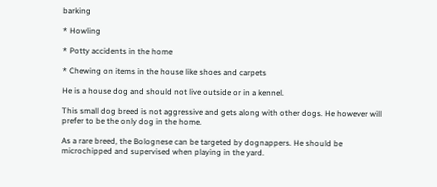barking

* Howling

* Potty accidents in the home

* Chewing on items in the house like shoes and carpets

He is a house dog and should not live outside or in a kennel.

This small dog breed is not aggressive and gets along with other dogs. He however will prefer to be the only dog in the home.

As a rare breed, the Bolognese can be targeted by dognappers. He should be microchipped and supervised when playing in the yard.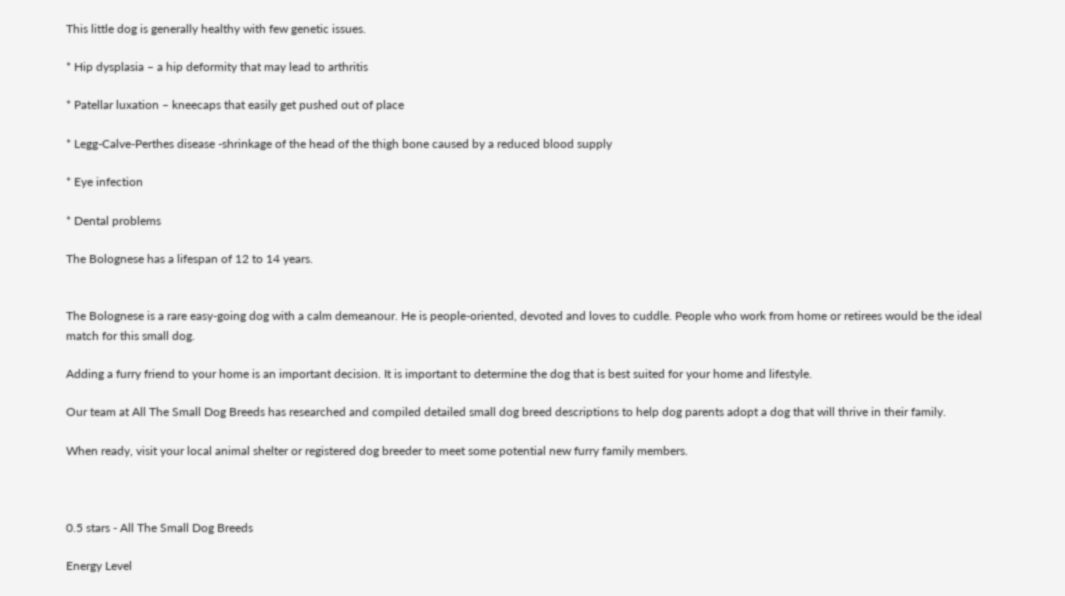This little dog is generally healthy with few genetic issues.

* Hip dysplasia – a hip deformity that may lead to arthritis

* Patellar luxation – kneecaps that easily get pushed out of place

* Legg-Calve-Perthes disease -shrinkage of the head of the thigh bone caused by a reduced blood supply

* Eye infection

* Dental problems

The Bolognese has a lifespan of 12 to 14 years.


The Bolognese is a rare easy-going dog with a calm demeanour. He is people-oriented, devoted and loves to cuddle. People who work from home or retirees would be the ideal match for this small dog.

Adding a furry friend to your home is an important decision. It is important to determine the dog that is best suited for your home and lifestyle.

Our team at All The Small Dog Breeds has researched and compiled detailed small dog breed descriptions to help dog parents adopt a dog that will thrive in their family.

When ready, visit your local animal shelter or registered dog breeder to meet some potential new furry family members.



0.5 stars - All The Small Dog Breeds

Energy Level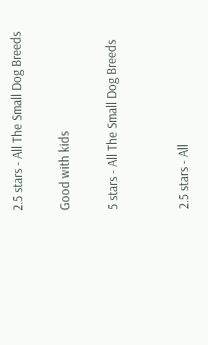2.5 stars - All The Small Dog Breeds

Good with kids

5 stars - All The Small Dog Breeds


2.5 stars - All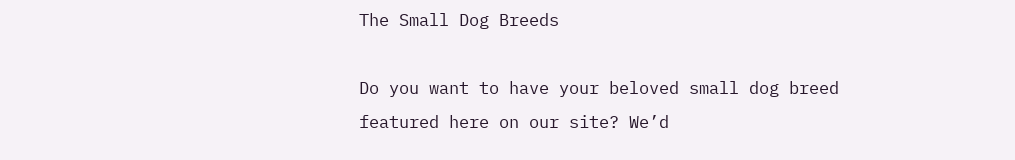The Small Dog Breeds

Do you want to have your beloved small dog breed featured here on our site? We’d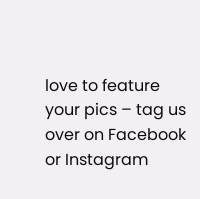love to feature your pics – tag us over on Facebook or Instagram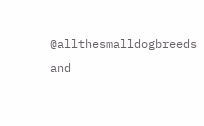@allthesmalldogbreeds and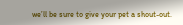we’ll be sure to give your pet a shout-out.